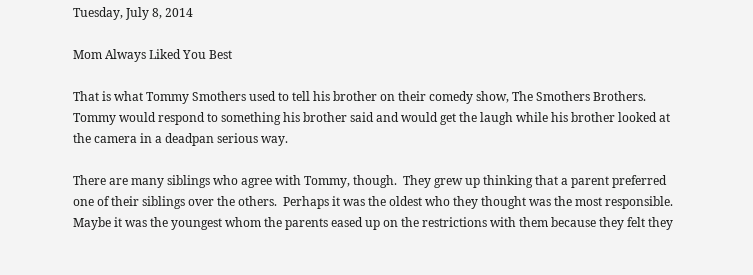Tuesday, July 8, 2014

Mom Always Liked You Best

That is what Tommy Smothers used to tell his brother on their comedy show, The Smothers Brothers.  Tommy would respond to something his brother said and would get the laugh while his brother looked at the camera in a deadpan serious way.

There are many siblings who agree with Tommy, though.  They grew up thinking that a parent preferred one of their siblings over the others.  Perhaps it was the oldest who they thought was the most responsible.  Maybe it was the youngest whom the parents eased up on the restrictions with them because they felt they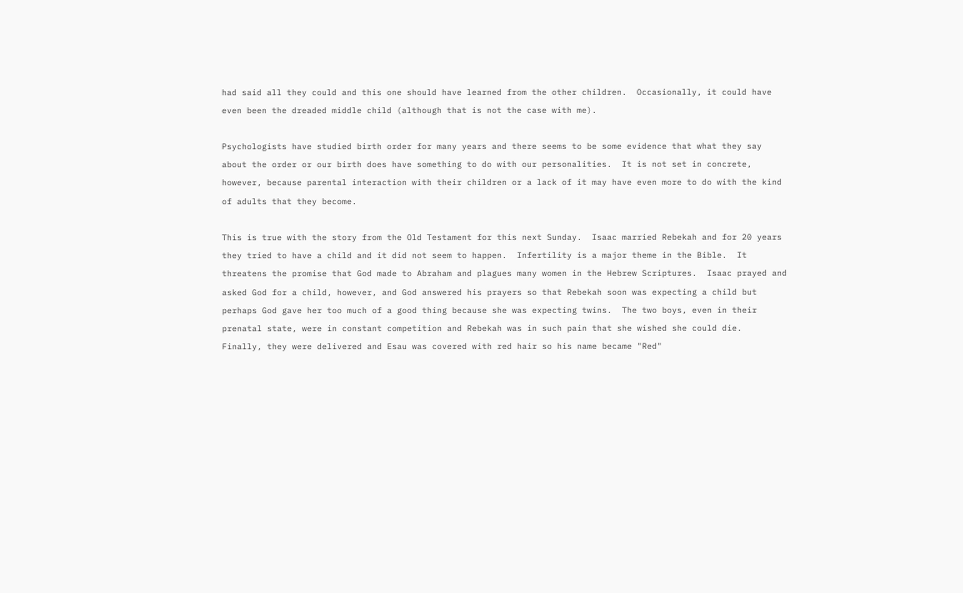had said all they could and this one should have learned from the other children.  Occasionally, it could have even been the dreaded middle child (although that is not the case with me).

Psychologists have studied birth order for many years and there seems to be some evidence that what they say about the order or our birth does have something to do with our personalities.  It is not set in concrete, however, because parental interaction with their children or a lack of it may have even more to do with the kind of adults that they become.

This is true with the story from the Old Testament for this next Sunday.  Isaac married Rebekah and for 20 years they tried to have a child and it did not seem to happen.  Infertility is a major theme in the Bible.  It threatens the promise that God made to Abraham and plagues many women in the Hebrew Scriptures.  Isaac prayed and asked God for a child, however, and God answered his prayers so that Rebekah soon was expecting a child but perhaps God gave her too much of a good thing because she was expecting twins.  The two boys, even in their prenatal state, were in constant competition and Rebekah was in such pain that she wished she could die.  Finally, they were delivered and Esau was covered with red hair so his name became "Red"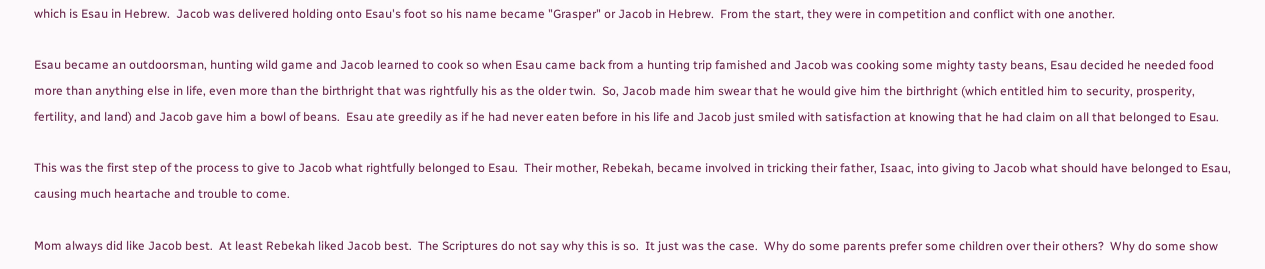which is Esau in Hebrew.  Jacob was delivered holding onto Esau's foot so his name became "Grasper" or Jacob in Hebrew.  From the start, they were in competition and conflict with one another.

Esau became an outdoorsman, hunting wild game and Jacob learned to cook so when Esau came back from a hunting trip famished and Jacob was cooking some mighty tasty beans, Esau decided he needed food more than anything else in life, even more than the birthright that was rightfully his as the older twin.  So, Jacob made him swear that he would give him the birthright (which entitled him to security, prosperity, fertility, and land) and Jacob gave him a bowl of beans.  Esau ate greedily as if he had never eaten before in his life and Jacob just smiled with satisfaction at knowing that he had claim on all that belonged to Esau.

This was the first step of the process to give to Jacob what rightfully belonged to Esau.  Their mother, Rebekah, became involved in tricking their father, Isaac, into giving to Jacob what should have belonged to Esau, causing much heartache and trouble to come.

Mom always did like Jacob best.  At least Rebekah liked Jacob best.  The Scriptures do not say why this is so.  It just was the case.  Why do some parents prefer some children over their others?  Why do some show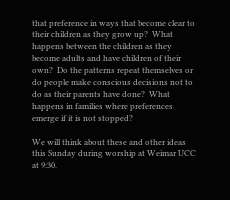that preference in ways that become clear to their children as they grow up?  What happens between the children as they become adults and have children of their own?  Do the patterns repeat themselves or do people make conscious decisions not to do as their parents have done?  What happens in families where preferences emerge if it is not stopped?

We will think about these and other ideas this Sunday during worship at Weimar UCC at 9:30.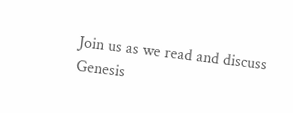Join us as we read and discuss Genesis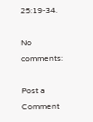25:19-34.

No comments:

Post a Comment